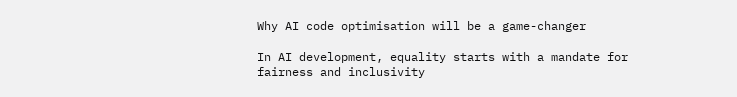Why AI code optimisation will be a game-changer

In AI development, equality starts with a mandate for fairness and inclusivity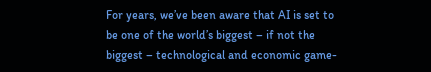For years, we’ve been aware that AI is set to be one of the world’s biggest – if not the biggest – technological and economic game-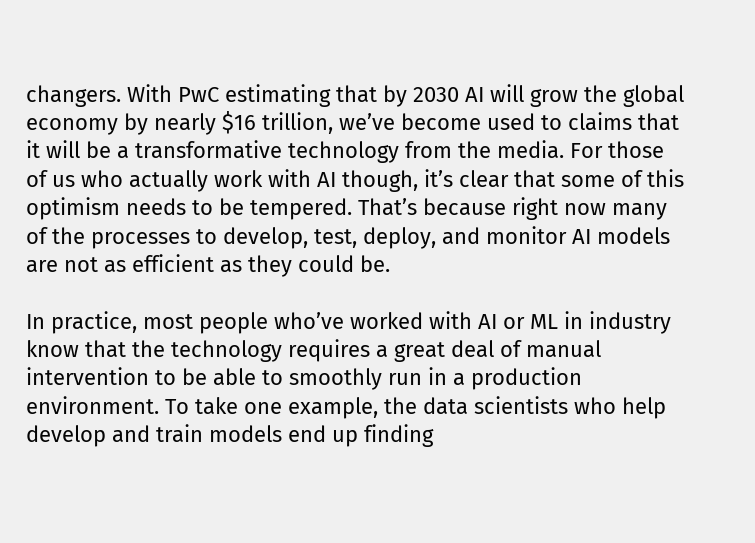changers. With PwC estimating that by 2030 AI will grow the global economy by nearly $16 trillion, we’ve become used to claims that it will be a transformative technology from the media. For those of us who actually work with AI though, it’s clear that some of this optimism needs to be tempered. That’s because right now many of the processes to develop, test, deploy, and monitor AI models are not as efficient as they could be.

In practice, most people who’ve worked with AI or ML in industry know that the technology requires a great deal of manual intervention to be able to smoothly run in a production environment. To take one example, the data scientists who help develop and train models end up finding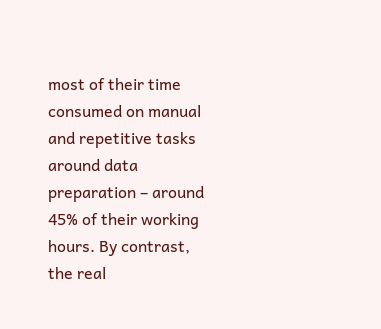most of their time consumed on manual and repetitive tasks around data preparation – around 45% of their working hours. By contrast, the real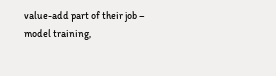value-add part of their job – model training,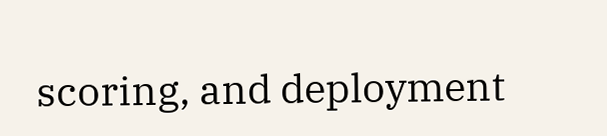scoring, and deployment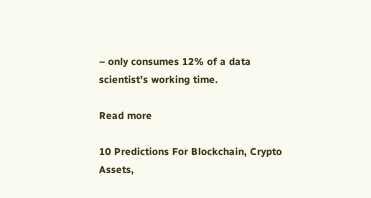– only consumes 12% of a data scientist’s working time.

Read more

10 Predictions For Blockchain, Crypto Assets,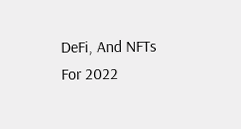DeFi, And NFTs For 2022